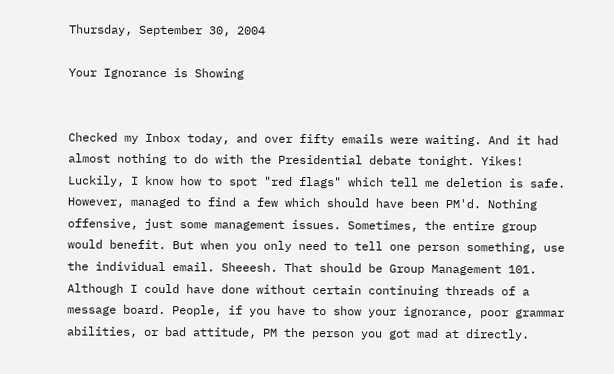Thursday, September 30, 2004

Your Ignorance is Showing


Checked my Inbox today, and over fifty emails were waiting. And it had almost nothing to do with the Presidential debate tonight. Yikes! Luckily, I know how to spot "red flags" which tell me deletion is safe. However, managed to find a few which should have been PM'd. Nothing offensive, just some management issues. Sometimes, the entire group would benefit. But when you only need to tell one person something, use the individual email. Sheeesh. That should be Group Management 101. Although I could have done without certain continuing threads of a message board. People, if you have to show your ignorance, poor grammar abilities, or bad attitude, PM the person you got mad at directly.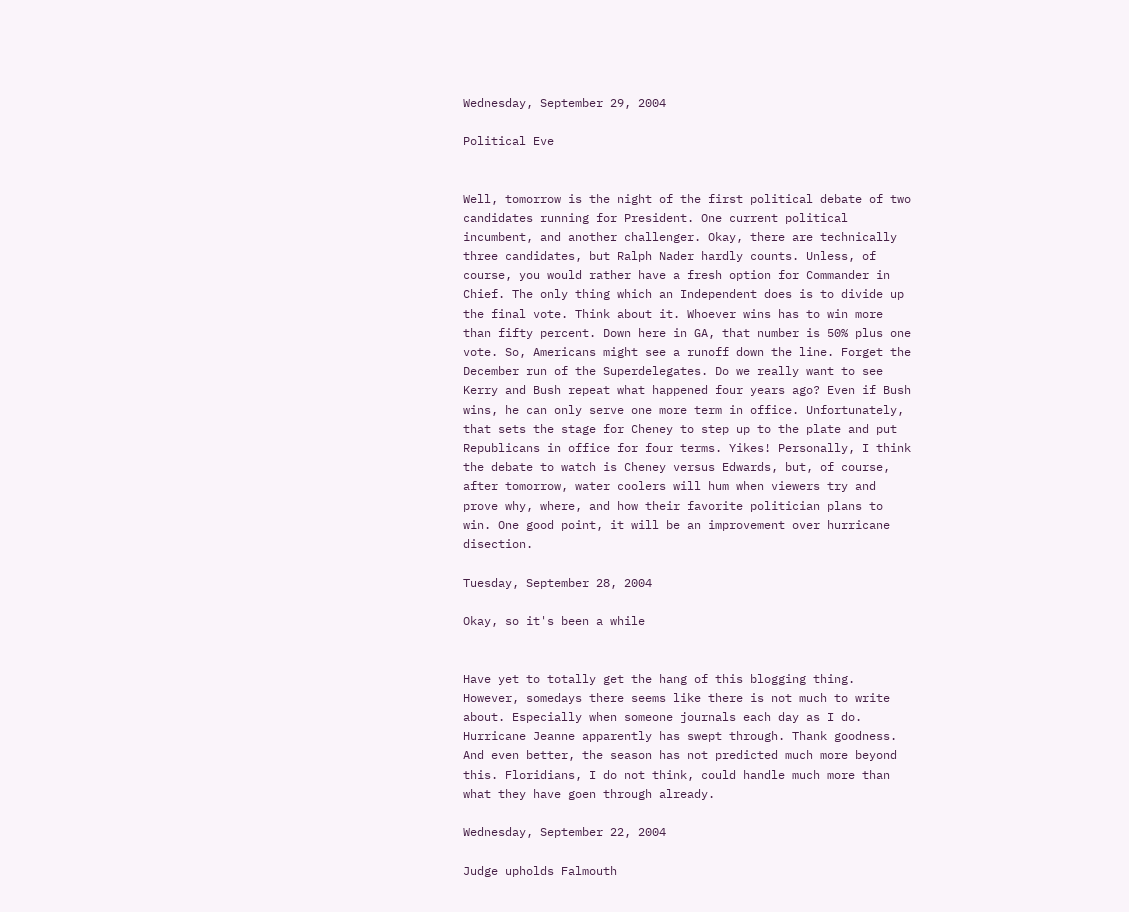Wednesday, September 29, 2004

Political Eve


Well, tomorrow is the night of the first political debate of two candidates running for President. One current political incumbent, and another challenger. Okay, there are technically three candidates, but Ralph Nader hardly counts. Unless, of course, you would rather have a fresh option for Commander in Chief. The only thing which an Independent does is to divide up the final vote. Think about it. Whoever wins has to win more than fifty percent. Down here in GA, that number is 50% plus one vote. So, Americans might see a runoff down the line. Forget the December run of the Superdelegates. Do we really want to see Kerry and Bush repeat what happened four years ago? Even if Bush wins, he can only serve one more term in office. Unfortunately, that sets the stage for Cheney to step up to the plate and put Republicans in office for four terms. Yikes! Personally, I think the debate to watch is Cheney versus Edwards, but, of course, after tomorrow, water coolers will hum when viewers try and prove why, where, and how their favorite politician plans to win. One good point, it will be an improvement over hurricane disection.

Tuesday, September 28, 2004

Okay, so it's been a while


Have yet to totally get the hang of this blogging thing. However, somedays there seems like there is not much to write about. Especially when someone journals each day as I do. Hurricane Jeanne apparently has swept through. Thank goodness. And even better, the season has not predicted much more beyond this. Floridians, I do not think, could handle much more than what they have goen through already.

Wednesday, September 22, 2004

Judge upholds Falmouth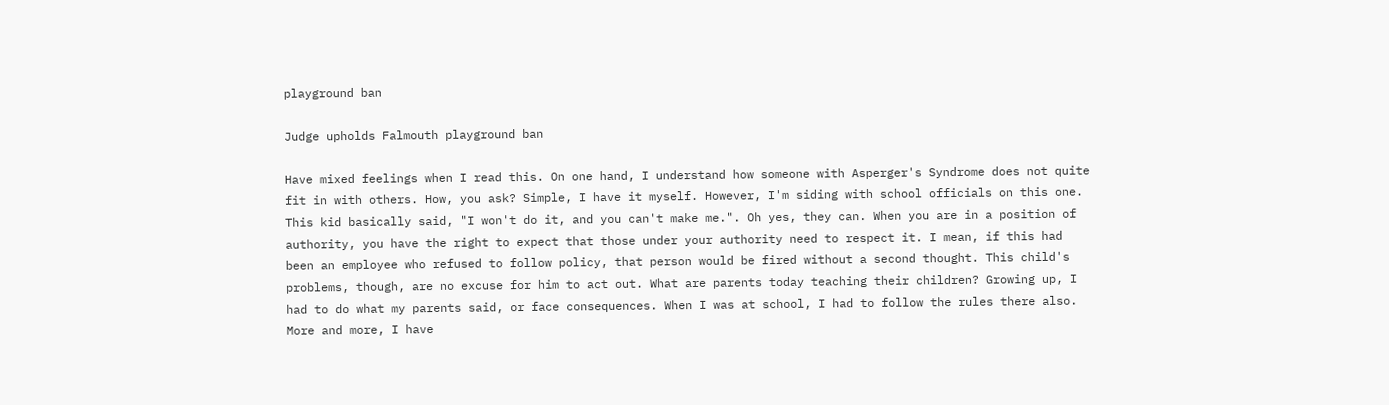playground ban

Judge upholds Falmouth playground ban

Have mixed feelings when I read this. On one hand, I understand how someone with Asperger's Syndrome does not quite fit in with others. How, you ask? Simple, I have it myself. However, I'm siding with school officials on this one. This kid basically said, "I won't do it, and you can't make me.". Oh yes, they can. When you are in a position of authority, you have the right to expect that those under your authority need to respect it. I mean, if this had been an employee who refused to follow policy, that person would be fired without a second thought. This child's problems, though, are no excuse for him to act out. What are parents today teaching their children? Growing up, I had to do what my parents said, or face consequences. When I was at school, I had to follow the rules there also. More and more, I have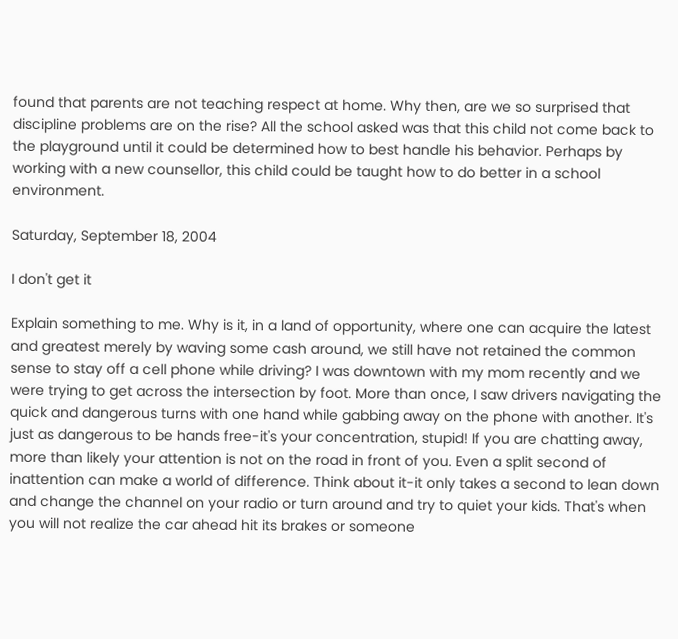found that parents are not teaching respect at home. Why then, are we so surprised that discipline problems are on the rise? All the school asked was that this child not come back to the playground until it could be determined how to best handle his behavior. Perhaps by working with a new counsellor, this child could be taught how to do better in a school environment.

Saturday, September 18, 2004

I don't get it

Explain something to me. Why is it, in a land of opportunity, where one can acquire the latest and greatest merely by waving some cash around, we still have not retained the common sense to stay off a cell phone while driving? I was downtown with my mom recently and we were trying to get across the intersection by foot. More than once, I saw drivers navigating the quick and dangerous turns with one hand while gabbing away on the phone with another. It's just as dangerous to be hands free-it's your concentration, stupid! If you are chatting away, more than likely your attention is not on the road in front of you. Even a split second of inattention can make a world of difference. Think about it-it only takes a second to lean down and change the channel on your radio or turn around and try to quiet your kids. That's when you will not realize the car ahead hit its brakes or someone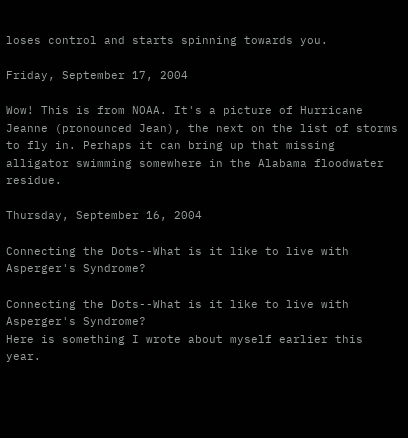loses control and starts spinning towards you.

Friday, September 17, 2004

Wow! This is from NOAA. It's a picture of Hurricane Jeanne (pronounced Jean), the next on the list of storms to fly in. Perhaps it can bring up that missing alligator swimming somewhere in the Alabama floodwater residue.

Thursday, September 16, 2004

Connecting the Dots--What is it like to live with Asperger's Syndrome?

Connecting the Dots--What is it like to live with Asperger's Syndrome?
Here is something I wrote about myself earlier this year.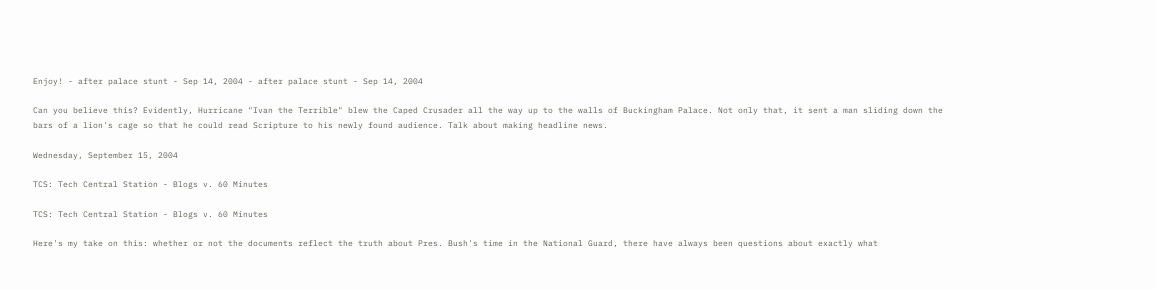Enjoy! - after palace stunt - Sep 14, 2004 - after palace stunt - Sep 14, 2004

Can you believe this? Evidently, Hurricane "Ivan the Terrible" blew the Caped Crusader all the way up to the walls of Buckingham Palace. Not only that, it sent a man sliding down the bars of a lion's cage so that he could read Scripture to his newly found audience. Talk about making headline news.

Wednesday, September 15, 2004

TCS: Tech Central Station - Blogs v. 60 Minutes

TCS: Tech Central Station - Blogs v. 60 Minutes

Here's my take on this: whether or not the documents reflect the truth about Pres. Bush's time in the National Guard, there have always been questions about exactly what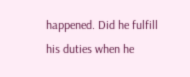happened. Did he fulfill his duties when he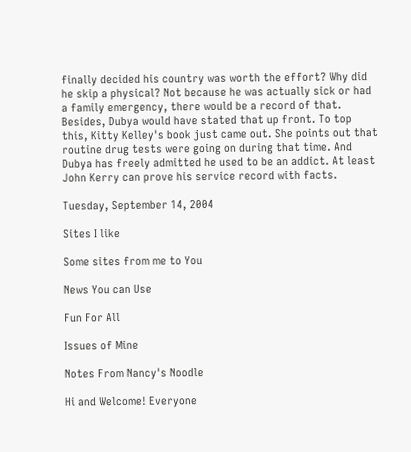finally decided his country was worth the effort? Why did he skip a physical? Not because he was actually sick or had a family emergency, there would be a record of that. Besides, Dubya would have stated that up front. To top this, Kitty Kelley's book just came out. She points out that routine drug tests were going on during that time. And Dubya has freely admitted he used to be an addict. At least John Kerry can prove his service record with facts.

Tuesday, September 14, 2004

Sites I like

Some sites from me to You

News You can Use

Fun For All

Issues of Mine

Notes From Nancy's Noodle

Hi and Welcome! Everyone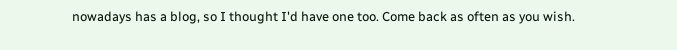nowadays has a blog, so I thought I'd have one too. Come back as often as you wish.